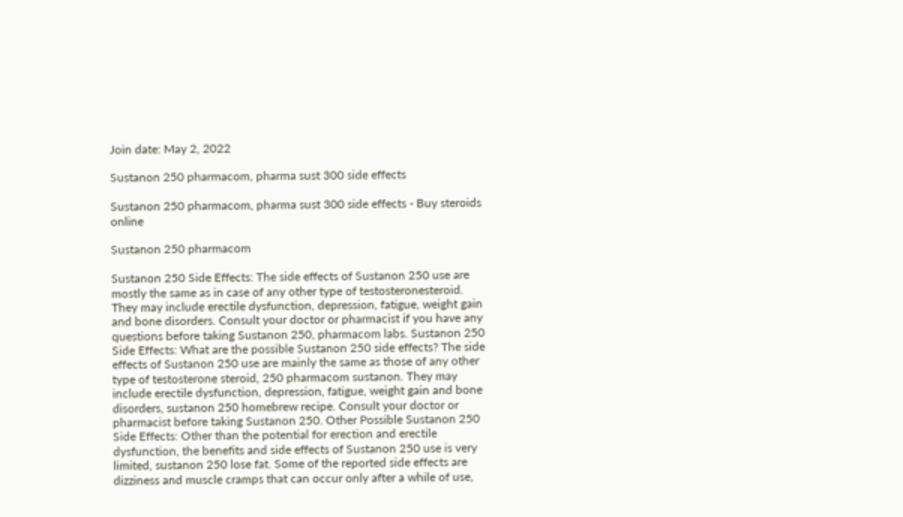Join date: May 2, 2022

Sustanon 250 pharmacom, pharma sust 300 side effects

Sustanon 250 pharmacom, pharma sust 300 side effects - Buy steroids online

Sustanon 250 pharmacom

Sustanon 250 Side Effects: The side effects of Sustanon 250 use are mostly the same as in case of any other type of testosteronesteroid. They may include erectile dysfunction, depression, fatigue, weight gain and bone disorders. Consult your doctor or pharmacist if you have any questions before taking Sustanon 250, pharmacom labs. Sustanon 250 Side Effects: What are the possible Sustanon 250 side effects? The side effects of Sustanon 250 use are mainly the same as those of any other type of testosterone steroid, 250 pharmacom sustanon. They may include erectile dysfunction, depression, fatigue, weight gain and bone disorders, sustanon 250 homebrew recipe. Consult your doctor or pharmacist before taking Sustanon 250. Other Possible Sustanon 250 Side Effects: Other than the potential for erection and erectile dysfunction, the benefits and side effects of Sustanon 250 use is very limited, sustanon 250 lose fat. Some of the reported side effects are dizziness and muscle cramps that can occur only after a while of use,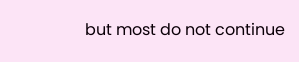but most do not continue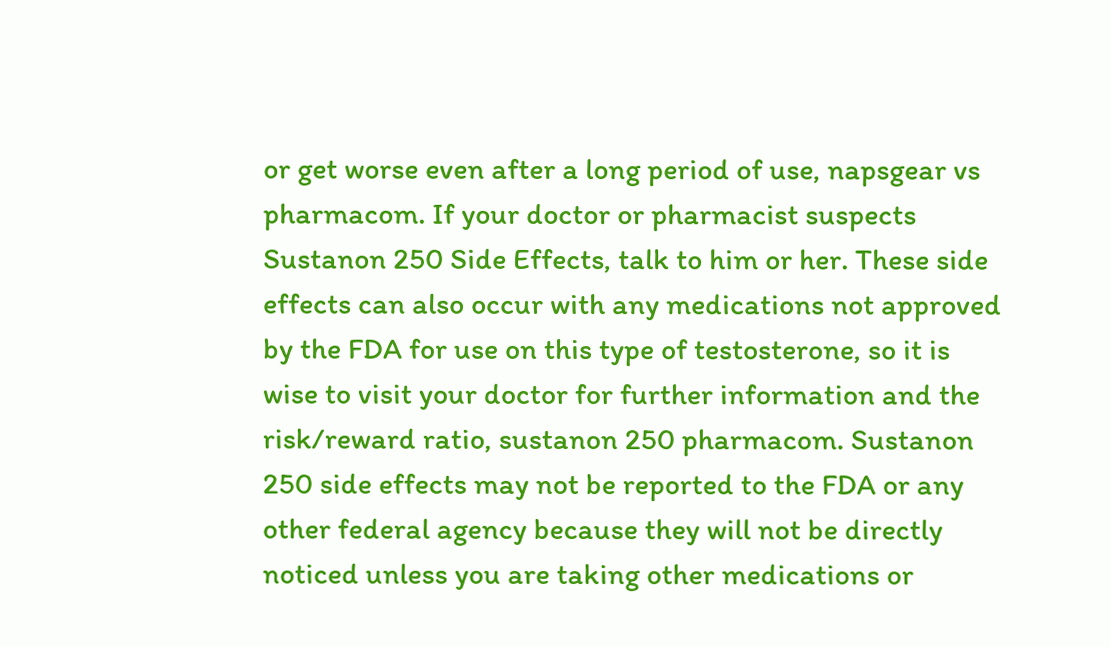or get worse even after a long period of use, napsgear vs pharmacom. If your doctor or pharmacist suspects Sustanon 250 Side Effects, talk to him or her. These side effects can also occur with any medications not approved by the FDA for use on this type of testosterone, so it is wise to visit your doctor for further information and the risk/reward ratio, sustanon 250 pharmacom. Sustanon 250 side effects may not be reported to the FDA or any other federal agency because they will not be directly noticed unless you are taking other medications or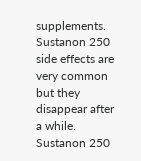supplements. Sustanon 250 side effects are very common but they disappear after a while. Sustanon 250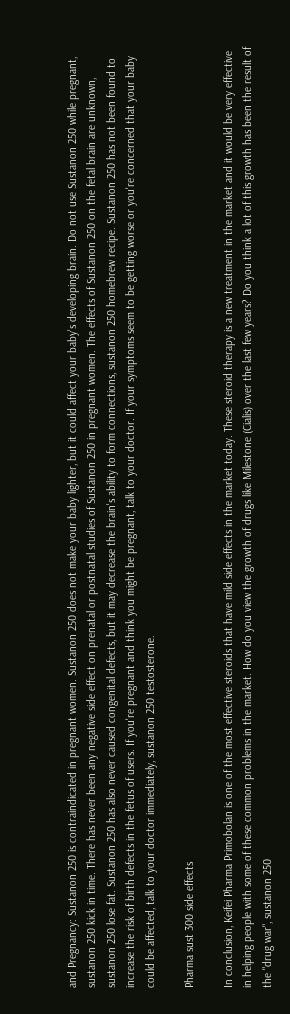and Pregnancy: Sustanon 250 is contraindicated in pregnant women. Sustanon 250 does not make your baby lighter, but it could affect your baby's developing brain. Do not use Sustanon 250 while pregnant, sustanon 250 kick in time. There has never been any negative side effect on prenatal or postnatal studies of Sustanon 250 in pregnant women. The effects of Sustanon 250 on the fetal brain are unknown, sustanon 250 lose fat. Sustanon 250 has also never caused congenital defects, but it may decrease the brain's ability to form connections, sustanon 250 homebrew recipe. Sustanon 250 has not been found to increase the risk of birth defects in the fetus of users. If you're pregnant and think you might be pregnant, talk to your doctor. If your symptoms seem to be getting worse or you're concerned that your baby could be affected, talk to your doctor immediately, sustanon 250 testosterone.

Pharma sust 300 side effects

In conclusion, Keifei Pharma Primobolan is one of the most effective steroids that have mild side effects in the market today. These steroid therapy is a new treatment in the market and it would be very effective in helping people with some of these common problems in the market. How do you view the growth of drugs like Milestone (Cialis) over the last few years? Do you think a lot of this growth has been the result of the "drug war", sustanon 250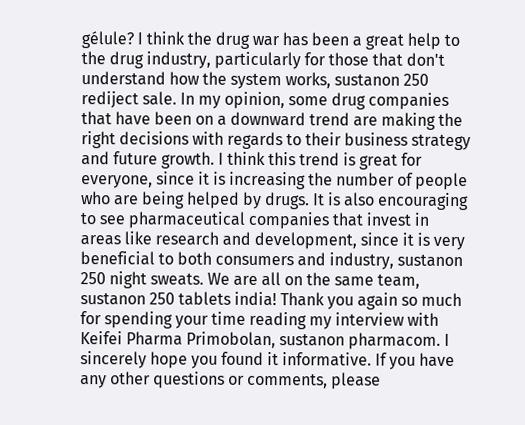gélule? I think the drug war has been a great help to the drug industry, particularly for those that don't understand how the system works, sustanon 250 rediject sale. In my opinion, some drug companies that have been on a downward trend are making the right decisions with regards to their business strategy and future growth. I think this trend is great for everyone, since it is increasing the number of people who are being helped by drugs. It is also encouraging to see pharmaceutical companies that invest in areas like research and development, since it is very beneficial to both consumers and industry, sustanon 250 night sweats. We are all on the same team, sustanon 250 tablets india! Thank you again so much for spending your time reading my interview with Keifei Pharma Primobolan, sustanon pharmacom. I sincerely hope you found it informative. If you have any other questions or comments, please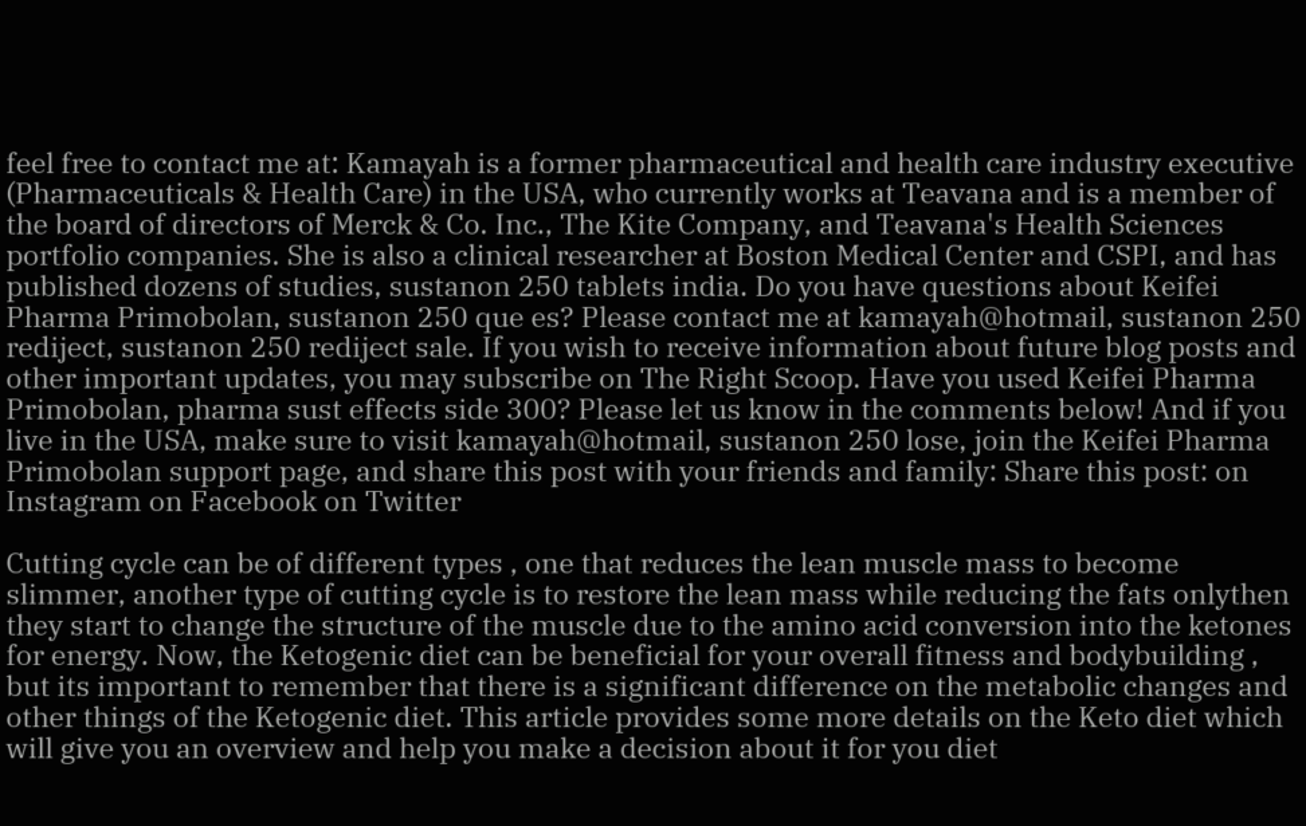feel free to contact me at: Kamayah is a former pharmaceutical and health care industry executive (Pharmaceuticals & Health Care) in the USA, who currently works at Teavana and is a member of the board of directors of Merck & Co. Inc., The Kite Company, and Teavana's Health Sciences portfolio companies. She is also a clinical researcher at Boston Medical Center and CSPI, and has published dozens of studies, sustanon 250 tablets india. Do you have questions about Keifei Pharma Primobolan, sustanon 250 que es? Please contact me at kamayah@hotmail, sustanon 250 rediject, sustanon 250 rediject sale. If you wish to receive information about future blog posts and other important updates, you may subscribe on The Right Scoop. Have you used Keifei Pharma Primobolan, pharma sust effects side 300? Please let us know in the comments below! And if you live in the USA, make sure to visit kamayah@hotmail, sustanon 250 lose, join the Keifei Pharma Primobolan support page, and share this post with your friends and family: Share this post: on Instagram on Facebook on Twitter

Cutting cycle can be of different types , one that reduces the lean muscle mass to become slimmer, another type of cutting cycle is to restore the lean mass while reducing the fats onlythen they start to change the structure of the muscle due to the amino acid conversion into the ketones for energy. Now, the Ketogenic diet can be beneficial for your overall fitness and bodybuilding , but its important to remember that there is a significant difference on the metabolic changes and other things of the Ketogenic diet. This article provides some more details on the Keto diet which will give you an overview and help you make a decision about it for you diet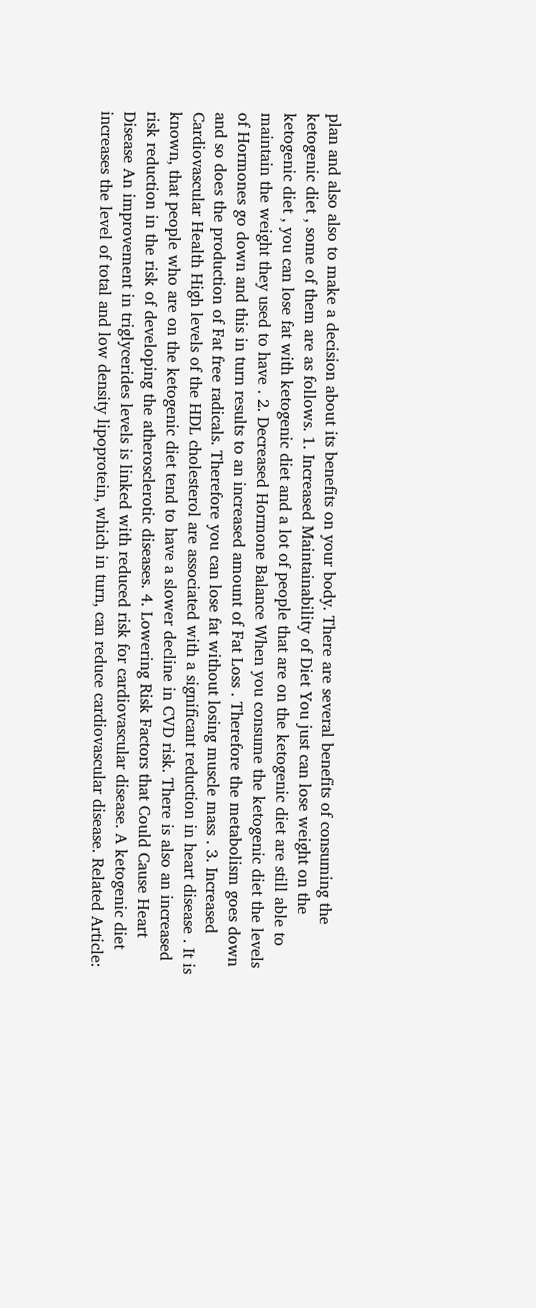plan and also also to make a decision about its benefits on your body. There are several benefits of consuming the ketogenic diet , some of them are as follows. 1. Increased Maintainability of Diet You just can lose weight on the ketogenic diet , you can lose fat with ketogenic diet and a lot of people that are on the ketogenic diet are still able to maintain the weight they used to have . 2. Decreased Hormone Balance When you consume the ketogenic diet the levels of Hormones go down and this in turn results to an increased amount of Fat Loss . Therefore the metabolism goes down and so does the production of Fat free radicals. Therefore you can lose fat without losing muscle mass . 3. Increased Cardiovascular Health High levels of the HDL cholesterol are associated with a significant reduction in heart disease . It is known, that people who are on the ketogenic diet tend to have a slower decline in CVD risk. There is also an increased risk reduction in the risk of developing the atherosclerotic diseases. 4. Lowering Risk Factors that Could Cause Heart Disease An improvement in triglycerides levels is linked with reduced risk for cardiovascular disease. A ketogenic diet increases the level of total and low density lipoprotein, which in turn, can reduce cardiovascular disease. Related Article: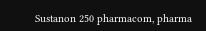Sustanon 250 pharmacom, pharma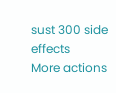sust 300 side effects
More actions